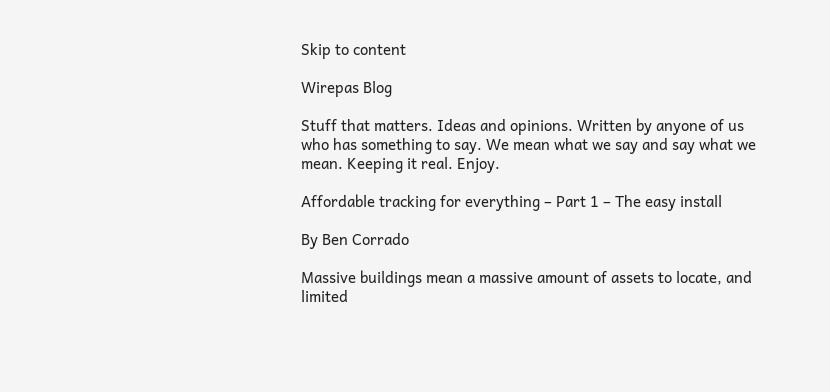Skip to content

Wirepas Blog

Stuff that matters. Ideas and opinions. Written by anyone of us who has something to say. We mean what we say and say what we mean. Keeping it real. Enjoy.

Affordable tracking for everything – Part 1 – The easy install

By Ben Corrado

Massive buildings mean a massive amount of assets to locate, and limited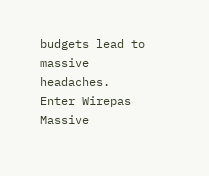budgets lead to massive headaches.  Enter Wirepas Massive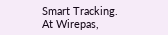Smart Tracking.  At Wirepas,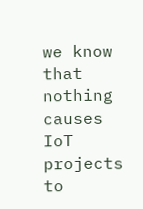we know that nothing causes IoT projects to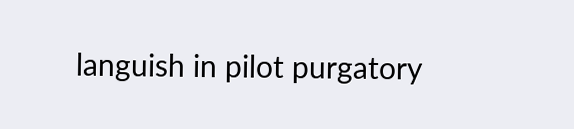languish in pilot purgatory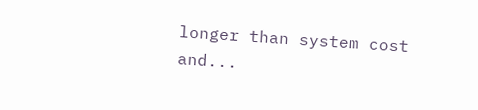longer than system cost and...